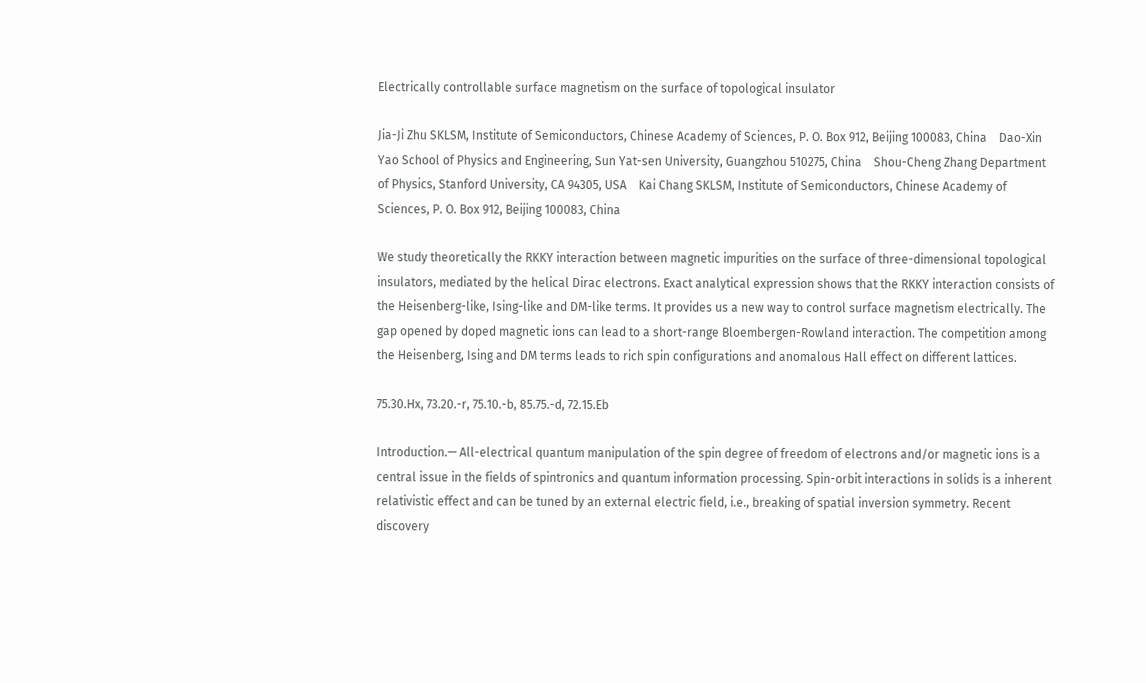Electrically controllable surface magnetism on the surface of topological insulator

Jia-Ji Zhu SKLSM, Institute of Semiconductors, Chinese Academy of Sciences, P. O. Box 912, Beijing 100083, China    Dao-Xin Yao School of Physics and Engineering, Sun Yat-sen University, Guangzhou 510275, China    Shou-Cheng Zhang Department of Physics, Stanford University, CA 94305, USA    Kai Chang SKLSM, Institute of Semiconductors, Chinese Academy of Sciences, P. O. Box 912, Beijing 100083, China

We study theoretically the RKKY interaction between magnetic impurities on the surface of three-dimensional topological insulators, mediated by the helical Dirac electrons. Exact analytical expression shows that the RKKY interaction consists of the Heisenberg-like, Ising-like and DM-like terms. It provides us a new way to control surface magnetism electrically. The gap opened by doped magnetic ions can lead to a short-range Bloembergen-Rowland interaction. The competition among the Heisenberg, Ising and DM terms leads to rich spin configurations and anomalous Hall effect on different lattices.

75.30.Hx, 73.20.-r, 75.10.-b, 85.75.-d, 72.15.Eb

Introduction.— All-electrical quantum manipulation of the spin degree of freedom of electrons and/or magnetic ions is a central issue in the fields of spintronics and quantum information processing. Spin-orbit interactions in solids is a inherent relativistic effect and can be tuned by an external electric field, i.e., breaking of spatial inversion symmetry. Recent discovery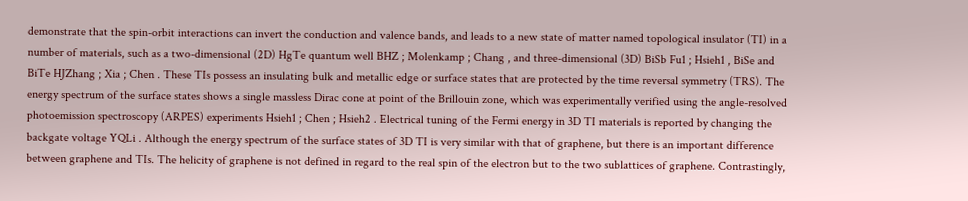demonstrate that the spin-orbit interactions can invert the conduction and valence bands, and leads to a new state of matter named topological insulator (TI) in a number of materials, such as a two-dimensional (2D) HgTe quantum well BHZ ; Molenkamp ; Chang , and three-dimensional (3D) BiSb Fu1 ; Hsieh1 , BiSe and BiTe HJZhang ; Xia ; Chen . These TIs possess an insulating bulk and metallic edge or surface states that are protected by the time reversal symmetry (TRS). The energy spectrum of the surface states shows a single massless Dirac cone at point of the Brillouin zone, which was experimentally verified using the angle-resolved photoemission spectroscopy (ARPES) experiments Hsieh1 ; Chen ; Hsieh2 . Electrical tuning of the Fermi energy in 3D TI materials is reported by changing the backgate voltage YQLi . Although the energy spectrum of the surface states of 3D TI is very similar with that of graphene, but there is an important difference between graphene and TIs. The helicity of graphene is not defined in regard to the real spin of the electron but to the two sublattices of graphene. Contrastingly,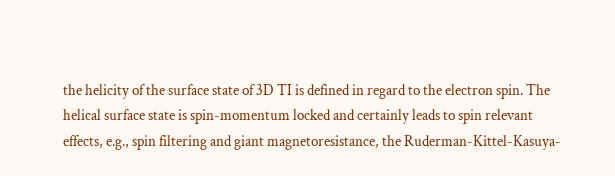the helicity of the surface state of 3D TI is defined in regard to the electron spin. The helical surface state is spin-momentum locked and certainly leads to spin relevant effects, e.g., spin filtering and giant magnetoresistance, the Ruderman-Kittel-Kasuya-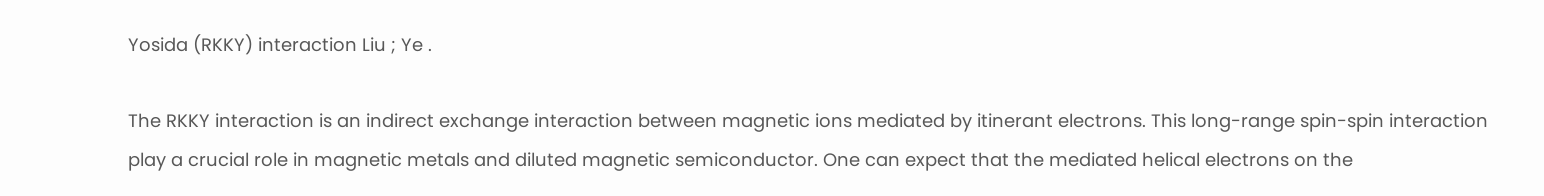Yosida (RKKY) interaction Liu ; Ye .

The RKKY interaction is an indirect exchange interaction between magnetic ions mediated by itinerant electrons. This long-range spin-spin interaction play a crucial role in magnetic metals and diluted magnetic semiconductor. One can expect that the mediated helical electrons on the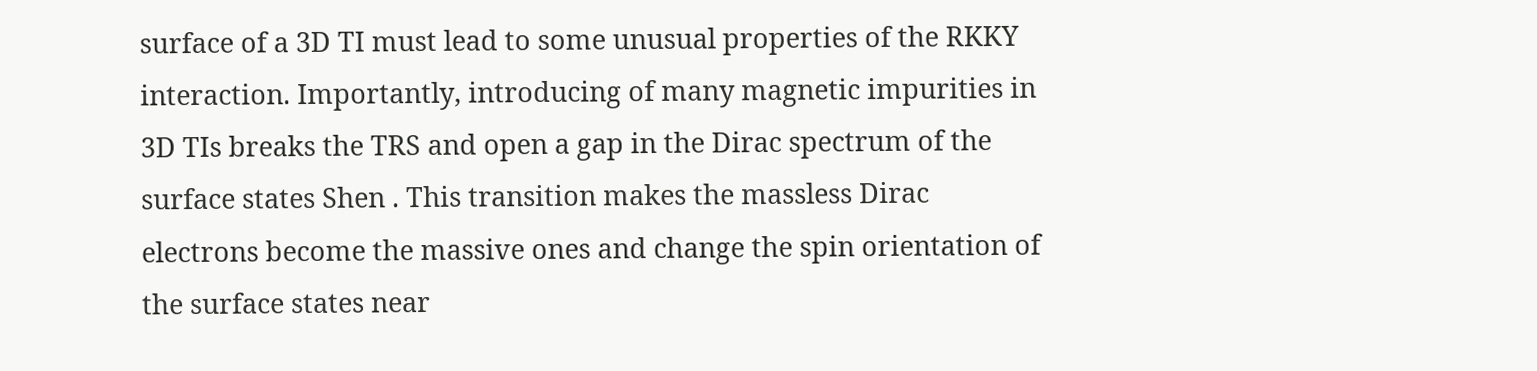surface of a 3D TI must lead to some unusual properties of the RKKY interaction. Importantly, introducing of many magnetic impurities in 3D TIs breaks the TRS and open a gap in the Dirac spectrum of the surface states Shen . This transition makes the massless Dirac electrons become the massive ones and change the spin orientation of the surface states near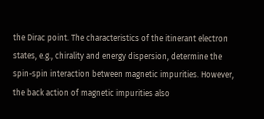the Dirac point. The characteristics of the itinerant electron states, e.g., chirality and energy dispersion, determine the spin-spin interaction between magnetic impurities. However, the back action of magnetic impurities also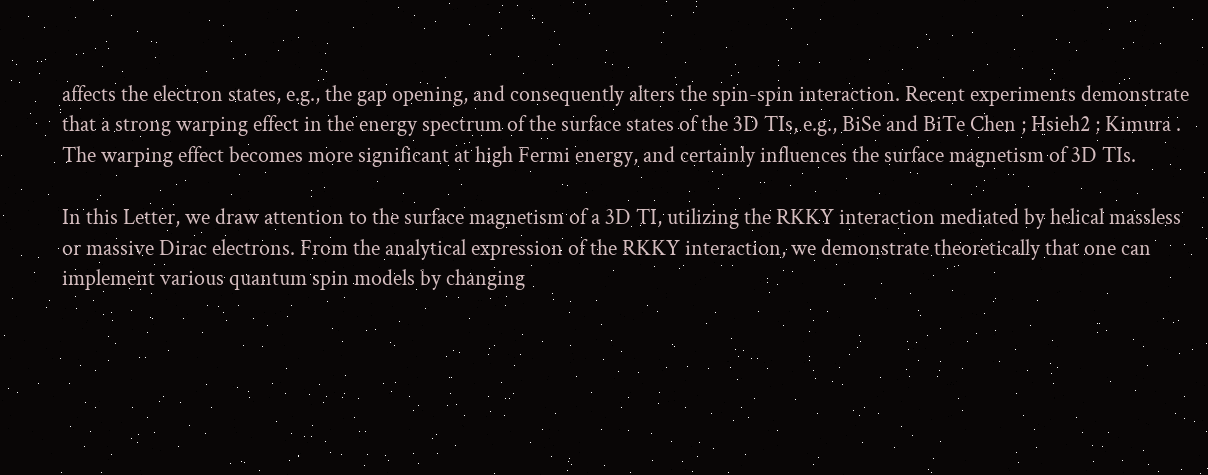affects the electron states, e.g., the gap opening, and consequently alters the spin-spin interaction. Recent experiments demonstrate that a strong warping effect in the energy spectrum of the surface states of the 3D TIs, e.g., BiSe and BiTe Chen ; Hsieh2 ; Kimura . The warping effect becomes more significant at high Fermi energy, and certainly influences the surface magnetism of 3D TIs.

In this Letter, we draw attention to the surface magnetism of a 3D TI, utilizing the RKKY interaction mediated by helical massless or massive Dirac electrons. From the analytical expression of the RKKY interaction, we demonstrate theoretically that one can implement various quantum spin models by changing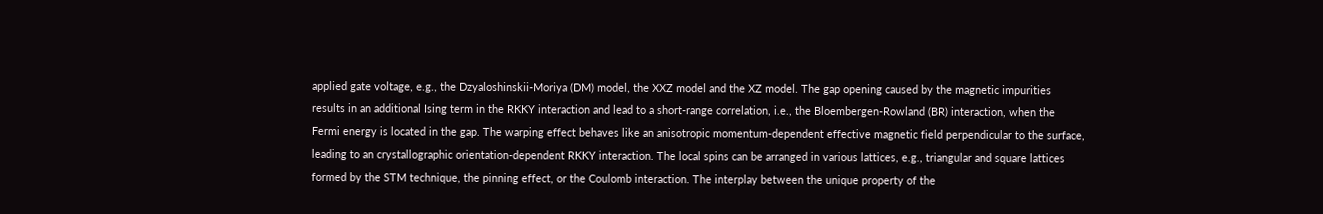applied gate voltage, e.g., the Dzyaloshinskii-Moriya (DM) model, the XXZ model and the XZ model. The gap opening caused by the magnetic impurities results in an additional Ising term in the RKKY interaction and lead to a short-range correlation, i.e., the Bloembergen-Rowland (BR) interaction, when the Fermi energy is located in the gap. The warping effect behaves like an anisotropic momentum-dependent effective magnetic field perpendicular to the surface, leading to an crystallographic orientation-dependent RKKY interaction. The local spins can be arranged in various lattices, e.g., triangular and square lattices formed by the STM technique, the pinning effect, or the Coulomb interaction. The interplay between the unique property of the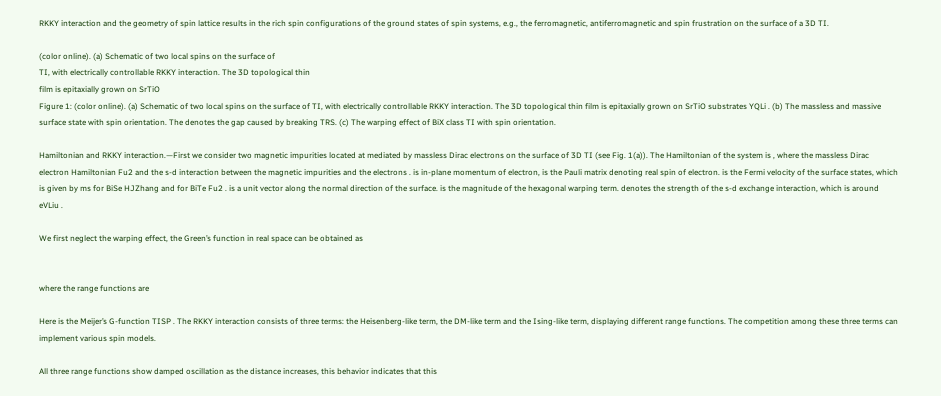RKKY interaction and the geometry of spin lattice results in the rich spin configurations of the ground states of spin systems, e.g., the ferromagnetic, antiferromagnetic and spin frustration on the surface of a 3D TI.

(color online). (a) Schematic of two local spins on the surface of
TI, with electrically controllable RKKY interaction. The 3D topological thin
film is epitaxially grown on SrTiO
Figure 1: (color online). (a) Schematic of two local spins on the surface of TI, with electrically controllable RKKY interaction. The 3D topological thin film is epitaxially grown on SrTiO substrates YQLi . (b) The massless and massive surface state with spin orientation. The denotes the gap caused by breaking TRS. (c) The warping effect of BiX class TI with spin orientation.

Hamiltonian and RKKY interaction.—First we consider two magnetic impurities located at mediated by massless Dirac electrons on the surface of 3D TI (see Fig. 1(a)). The Hamiltonian of the system is , where the massless Dirac electron Hamiltonian Fu2 and the s-d interaction between the magnetic impurities and the electrons . is in-plane momentum of electron, is the Pauli matrix denoting real spin of electron. is the Fermi velocity of the surface states, which is given by ms for BiSe HJZhang and for BiTe Fu2 . is a unit vector along the normal direction of the surface. is the magnitude of the hexagonal warping term. denotes the strength of the s-d exchange interaction, which is around eVLiu .

We first neglect the warping effect, the Green’s function in real space can be obtained as


where the range functions are

Here is the Meijer’s G-function TISP . The RKKY interaction consists of three terms: the Heisenberg-like term, the DM-like term and the Ising-like term, displaying different range functions. The competition among these three terms can implement various spin models.

All three range functions show damped oscillation as the distance increases, this behavior indicates that this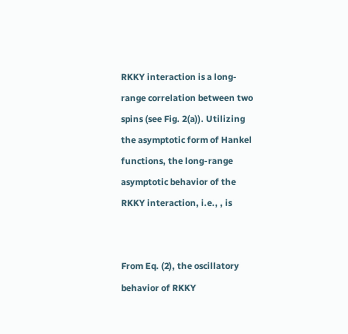RKKY interaction is a long-range correlation between two spins (see Fig. 2(a)). Utilizing the asymptotic form of Hankel functions, the long-range asymptotic behavior of the RKKY interaction, i.e., , is


From Eq. (2), the oscillatory behavior of RKKY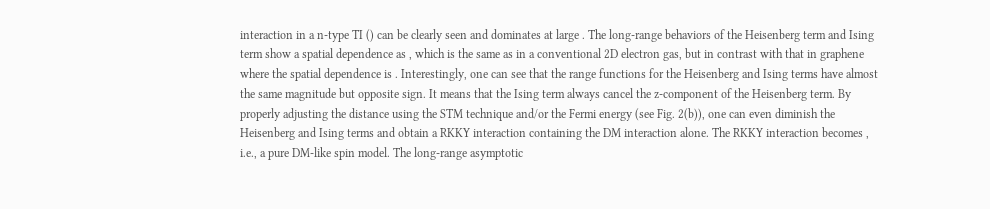interaction in a n-type TI () can be clearly seen and dominates at large . The long-range behaviors of the Heisenberg term and Ising term show a spatial dependence as , which is the same as in a conventional 2D electron gas, but in contrast with that in graphene where the spatial dependence is . Interestingly, one can see that the range functions for the Heisenberg and Ising terms have almost the same magnitude but opposite sign. It means that the Ising term always cancel the z-component of the Heisenberg term. By properly adjusting the distance using the STM technique and/or the Fermi energy (see Fig. 2(b)), one can even diminish the Heisenberg and Ising terms and obtain a RKKY interaction containing the DM interaction alone. The RKKY interaction becomes , i.e., a pure DM-like spin model. The long-range asymptotic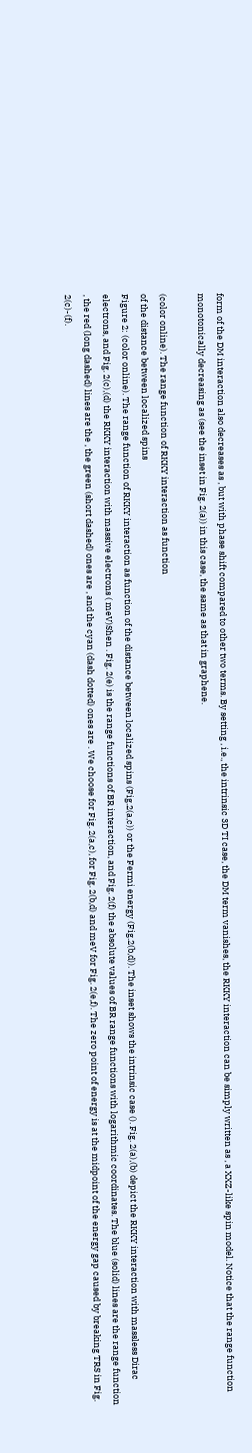form of the DM interaction also decreases as , but with phase shift compared to other two terms. By setting , i.e., the intrinsic 3D TI case, the DM term vanishes, the RKKY interaction can be simply written as , a XXZ-like spin model. Notice that the range function monotonically decreasing as (see the inset in Fig. 2(a)) in this case, the same as that in graphene.

(color online). The range function of RKKY interaction as function
of the distance between localized spins
Figure 2: (color online). The range function of RKKY interaction as function of the distance between localized spins (Fig.2(a,c)) or the Fermi energy (Fig.2(b,d)). The inset shows the intrinsic case (). Fig. 2(a),(b) depict the RKKY interaction with massless Dirac electrons, and Fig. 2(c),(d) the RKKY interaction with massive electrons ( meV)Shen . Fig. 2(e) is the range functions of BR interaction, and Fig. 2(f) the absolute values of BR range functions with logarithmic coordinates. The blue (solid) lines are the range function , the red (long dashed) lines are the , the green (short dashed) ones are , and the cyan (dash dotted) ones are . We choose for Fig. 2(a,c), for Fig. 2(b,d) and meV for Fig. 2(e,f). The zero point of energy is at the midpoint of the energy gap caused by breaking TRS in Fig. 2(c)-(f).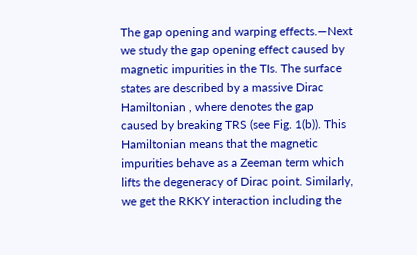The gap opening and warping effects.—Next we study the gap opening effect caused by magnetic impurities in the TIs. The surface states are described by a massive Dirac Hamiltonian , where denotes the gap caused by breaking TRS (see Fig. 1(b)). This Hamiltonian means that the magnetic impurities behave as a Zeeman term which lifts the degeneracy of Dirac point. Similarly, we get the RKKY interaction including the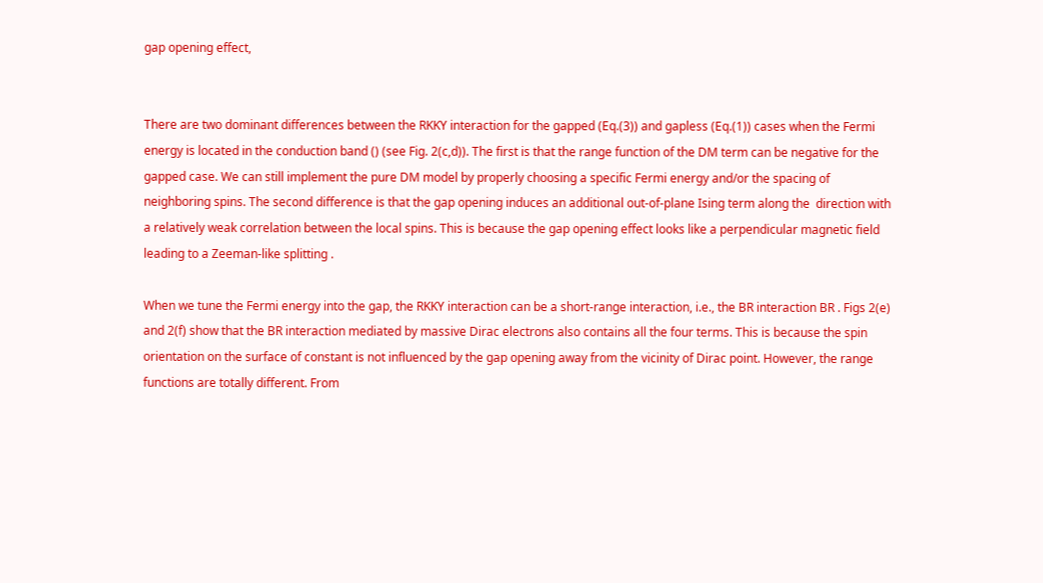gap opening effect,


There are two dominant differences between the RKKY interaction for the gapped (Eq.(3)) and gapless (Eq.(1)) cases when the Fermi energy is located in the conduction band () (see Fig. 2(c,d)). The first is that the range function of the DM term can be negative for the gapped case. We can still implement the pure DM model by properly choosing a specific Fermi energy and/or the spacing of neighboring spins. The second difference is that the gap opening induces an additional out-of-plane Ising term along the  direction with a relatively weak correlation between the local spins. This is because the gap opening effect looks like a perpendicular magnetic field leading to a Zeeman-like splitting .

When we tune the Fermi energy into the gap, the RKKY interaction can be a short-range interaction, i.e., the BR interaction BR . Figs 2(e) and 2(f) show that the BR interaction mediated by massive Dirac electrons also contains all the four terms. This is because the spin orientation on the surface of constant is not influenced by the gap opening away from the vicinity of Dirac point. However, the range functions are totally different. From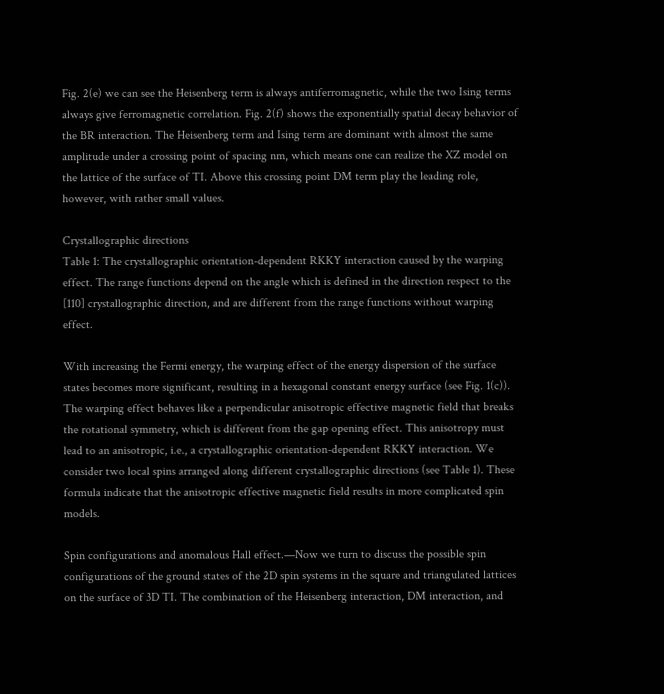Fig. 2(e) we can see the Heisenberg term is always antiferromagnetic, while the two Ising terms always give ferromagnetic correlation. Fig. 2(f) shows the exponentially spatial decay behavior of the BR interaction. The Heisenberg term and Ising term are dominant with almost the same amplitude under a crossing point of spacing nm, which means one can realize the XZ model on the lattice of the surface of TI. Above this crossing point DM term play the leading role, however, with rather small values.

Crystallographic directions
Table 1: The crystallographic orientation-dependent RKKY interaction caused by the warping effect. The range functions depend on the angle which is defined in the direction respect to the [110] crystallographic direction, and are different from the range functions without warping effect.

With increasing the Fermi energy, the warping effect of the energy dispersion of the surface states becomes more significant, resulting in a hexagonal constant energy surface (see Fig. 1(c)). The warping effect behaves like a perpendicular anisotropic effective magnetic field that breaks the rotational symmetry, which is different from the gap opening effect. This anisotropy must lead to an anisotropic, i.e., a crystallographic orientation-dependent RKKY interaction. We consider two local spins arranged along different crystallographic directions (see Table 1). These formula indicate that the anisotropic effective magnetic field results in more complicated spin models.

Spin configurations and anomalous Hall effect.—Now we turn to discuss the possible spin configurations of the ground states of the 2D spin systems in the square and triangulated lattices on the surface of 3D TI. The combination of the Heisenberg interaction, DM interaction, and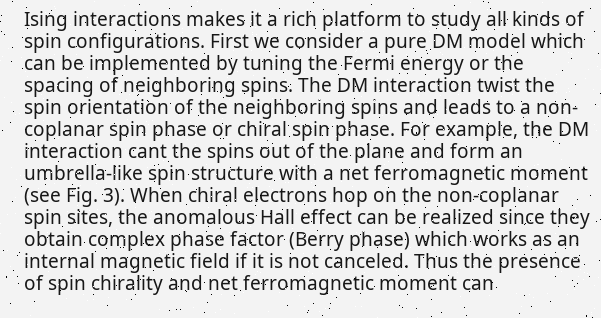Ising interactions makes it a rich platform to study all kinds of spin configurations. First we consider a pure DM model which can be implemented by tuning the Fermi energy or the spacing of neighboring spins. The DM interaction twist the spin orientation of the neighboring spins and leads to a non-coplanar spin phase or chiral spin phase. For example, the DM interaction cant the spins out of the plane and form an umbrella-like spin structure with a net ferromagnetic moment (see Fig. 3). When chiral electrons hop on the non-coplanar spin sites, the anomalous Hall effect can be realized since they obtain complex phase factor (Berry phase) which works as an internal magnetic field if it is not canceled. Thus the presence of spin chirality and net ferromagnetic moment can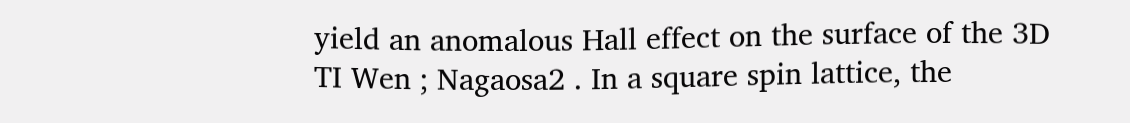yield an anomalous Hall effect on the surface of the 3D TI Wen ; Nagaosa2 . In a square spin lattice, the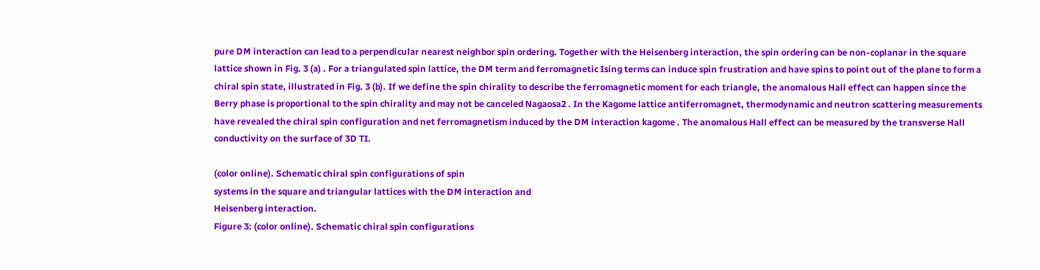pure DM interaction can lead to a perpendicular nearest neighbor spin ordering. Together with the Heisenberg interaction, the spin ordering can be non-coplanar in the square lattice shown in Fig. 3 (a) . For a triangulated spin lattice, the DM term and ferromagnetic Ising terms can induce spin frustration and have spins to point out of the plane to form a chiral spin state, illustrated in Fig. 3 (b). If we define the spin chirality to describe the ferromagnetic moment for each triangle, the anomalous Hall effect can happen since the Berry phase is proportional to the spin chirality and may not be canceled Nagaosa2 . In the Kagome lattice antiferromagnet, thermodynamic and neutron scattering measurements have revealed the chiral spin configuration and net ferromagnetism induced by the DM interaction kagome . The anomalous Hall effect can be measured by the transverse Hall conductivity on the surface of 3D TI.

(color online). Schematic chiral spin configurations of spin
systems in the square and triangular lattices with the DM interaction and
Heisenberg interaction.
Figure 3: (color online). Schematic chiral spin configurations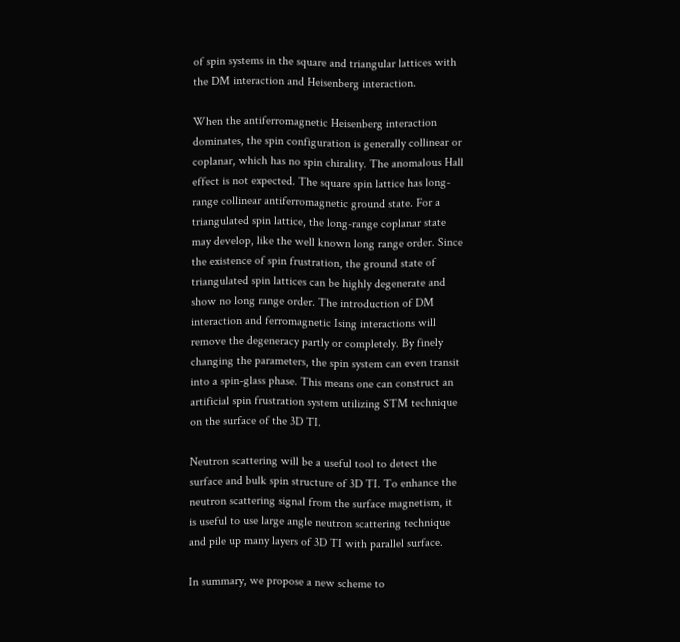of spin systems in the square and triangular lattices with the DM interaction and Heisenberg interaction.

When the antiferromagnetic Heisenberg interaction dominates, the spin configuration is generally collinear or coplanar, which has no spin chirality. The anomalous Hall effect is not expected. The square spin lattice has long-range collinear antiferromagnetic ground state. For a triangulated spin lattice, the long-range coplanar state may develop, like the well known long range order. Since the existence of spin frustration, the ground state of triangulated spin lattices can be highly degenerate and show no long range order. The introduction of DM interaction and ferromagnetic Ising interactions will remove the degeneracy partly or completely. By finely changing the parameters, the spin system can even transit into a spin-glass phase. This means one can construct an artificial spin frustration system utilizing STM technique on the surface of the 3D TI.

Neutron scattering will be a useful tool to detect the surface and bulk spin structure of 3D TI. To enhance the neutron scattering signal from the surface magnetism, it is useful to use large angle neutron scattering technique and pile up many layers of 3D TI with parallel surface.

In summary, we propose a new scheme to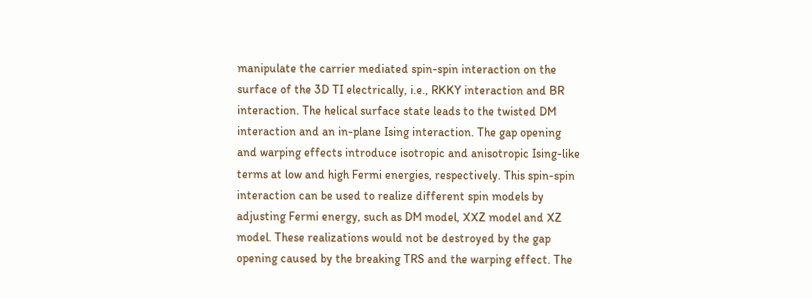manipulate the carrier mediated spin-spin interaction on the surface of the 3D TI electrically, i.e., RKKY interaction and BR interaction. The helical surface state leads to the twisted DM interaction and an in-plane Ising interaction. The gap opening and warping effects introduce isotropic and anisotropic Ising-like terms at low and high Fermi energies, respectively. This spin-spin interaction can be used to realize different spin models by adjusting Fermi energy, such as DM model, XXZ model and XZ model. These realizations would not be destroyed by the gap opening caused by the breaking TRS and the warping effect. The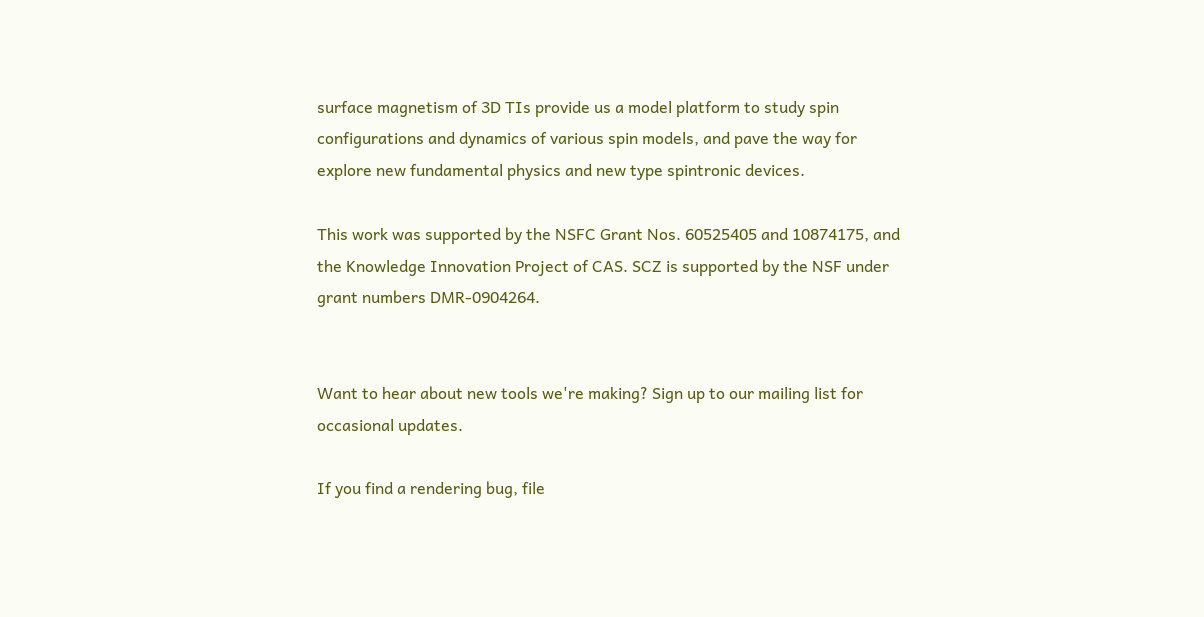surface magnetism of 3D TIs provide us a model platform to study spin configurations and dynamics of various spin models, and pave the way for explore new fundamental physics and new type spintronic devices.

This work was supported by the NSFC Grant Nos. 60525405 and 10874175, and the Knowledge Innovation Project of CAS. SCZ is supported by the NSF under grant numbers DMR-0904264.


Want to hear about new tools we're making? Sign up to our mailing list for occasional updates.

If you find a rendering bug, file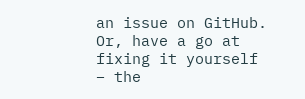an issue on GitHub. Or, have a go at fixing it yourself – the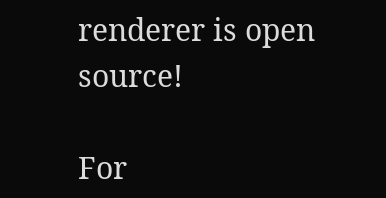renderer is open source!

For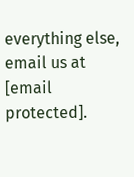everything else, email us at [email protected].